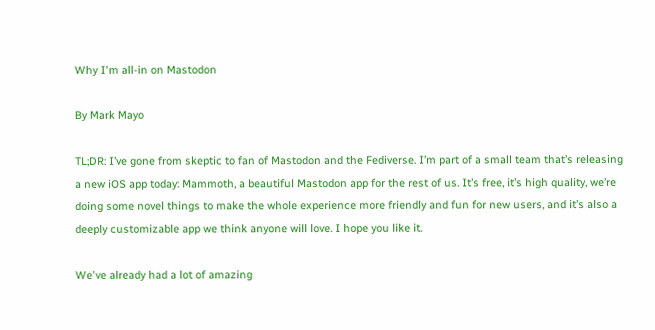Why I'm all-in on Mastodon

By Mark Mayo

TL;DR: I’ve gone from skeptic to fan of Mastodon and the Fediverse. I’m part of a small team that’s releasing a new iOS app today: Mammoth, a beautiful Mastodon app for the rest of us. It’s free, it’s high quality, we’re doing some novel things to make the whole experience more friendly and fun for new users, and it’s also a deeply customizable app we think anyone will love. I hope you like it.

We've already had a lot of amazing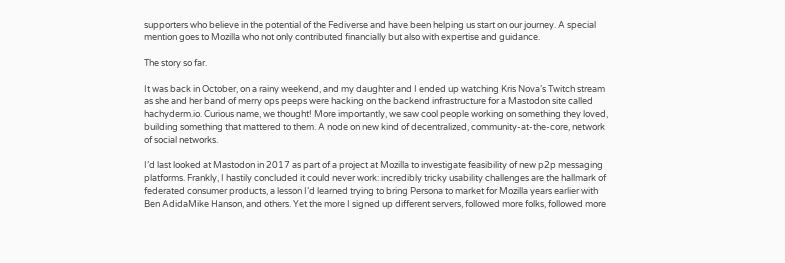supporters who believe in the potential of the Fediverse and have been helping us start on our journey. A special mention goes to Mozilla who not only contributed financially but also with expertise and guidance.

The story so far.

It was back in October, on a rainy weekend, and my daughter and I ended up watching Kris Nova’s Twitch stream as she and her band of merry ops peeps were hacking on the backend infrastructure for a Mastodon site called hachyderm.io. Curious name, we thought! More importantly, we saw cool people working on something they loved, building something that mattered to them. A node on new kind of decentralized, community-at-the-core, network of social networks.

I’d last looked at Mastodon in 2017 as part of a project at Mozilla to investigate feasibility of new p2p messaging platforms. Frankly, I hastily concluded it could never work: incredibly tricky usability challenges are the hallmark of federated consumer products, a lesson I’d learned trying to bring Persona to market for Mozilla years earlier with Ben AdidaMike Hanson, and others. Yet the more I signed up different servers, followed more folks, followed more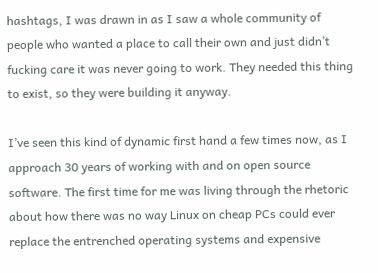hashtags, I was drawn in as I saw a whole community of people who wanted a place to call their own and just didn’t fucking care it was never going to work. They needed this thing to exist, so they were building it anyway.

I’ve seen this kind of dynamic first hand a few times now, as I approach 30 years of working with and on open source software. The first time for me was living through the rhetoric about how there was no way Linux on cheap PCs could ever replace the entrenched operating systems and expensive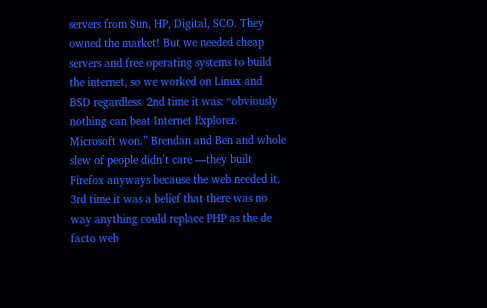servers from Sun, HP, Digital, SCO. They owned the market! But we needed cheap servers and free operating systems to build the internet, so we worked on Linux and BSD regardless. 2nd time it was: “obviously nothing can beat Internet Explorer. Microsoft won.” Brendan and Ben and whole slew of people didn’t care —they built Firefox anyways because the web needed it. 3rd time it was a belief that there was no way anything could replace PHP as the de facto web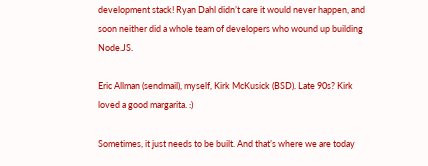development stack! Ryan Dahl didn’t care it would never happen, and soon neither did a whole team of developers who wound up building Node.JS.

Eric Allman (sendmail), myself, Kirk McKusick (BSD). Late 90s? Kirk loved a good margarita. :)

Sometimes, it just needs to be built. And that’s where we are today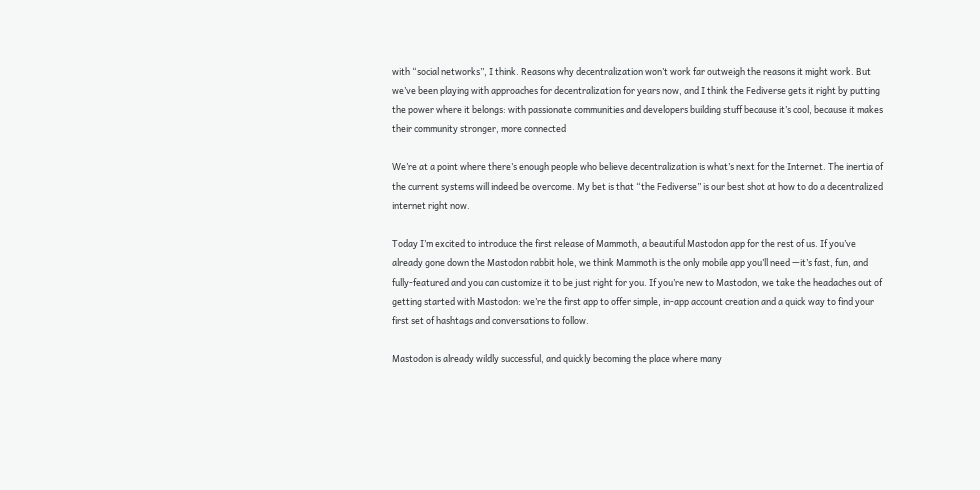with “social networks”, I think. Reasons why decentralization won’t work far outweigh the reasons it might work. But we’ve been playing with approaches for decentralization for years now, and I think the Fediverse gets it right by putting the power where it belongs: with passionate communities and developers building stuff because it’s cool, because it makes their community stronger, more connected

We’re at a point where there’s enough people who believe decentralization is what’s next for the Internet. The inertia of the current systems will indeed be overcome. My bet is that “the Fediverse” is our best shot at how to do a decentralized internet right now.

Today I’m excited to introduce the first release of Mammoth, a beautiful Mastodon app for the rest of us. If you’ve already gone down the Mastodon rabbit hole, we think Mammoth is the only mobile app you’ll need —it’s fast, fun, and fully-featured and you can customize it to be just right for you. If you’re new to Mastodon, we take the headaches out of getting started with Mastodon: we’re the first app to offer simple, in-app account creation and a quick way to find your first set of hashtags and conversations to follow.

Mastodon is already wildly successful, and quickly becoming the place where many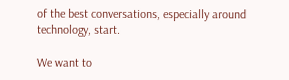of the best conversations, especially around technology, start.

We want to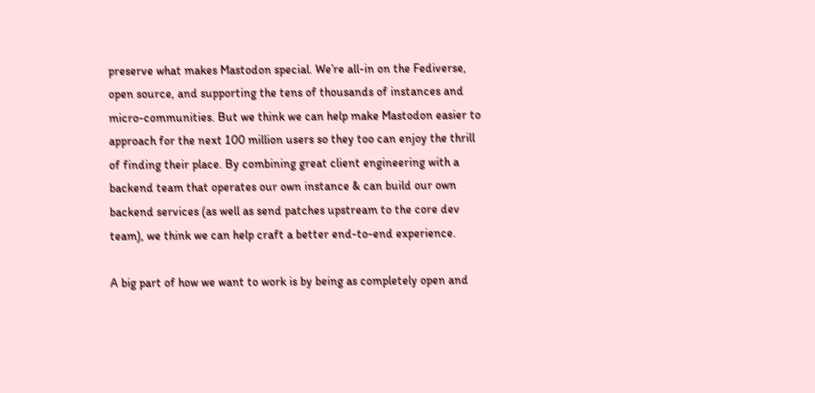preserve what makes Mastodon special. We’re all-in on the Fediverse, open source, and supporting the tens of thousands of instances and micro-communities. But we think we can help make Mastodon easier to approach for the next 100 million users so they too can enjoy the thrill of finding their place. By combining great client engineering with a backend team that operates our own instance & can build our own backend services (as well as send patches upstream to the core dev team), we think we can help craft a better end-to-end experience.

A big part of how we want to work is by being as completely open and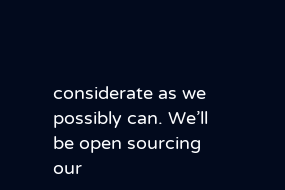considerate as we possibly can. We’ll be open sourcing our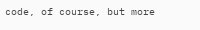code, of course, but more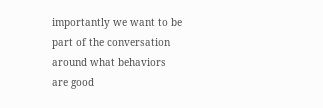importantly we want to be part of the conversation around what behaviors are good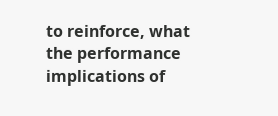to reinforce, what the performance implications of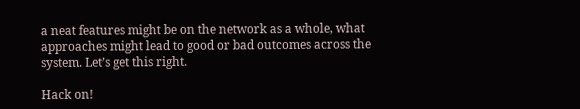a neat features might be on the network as a whole, what approaches might lead to good or bad outcomes across the system. Let’s get this right.

Hack on!